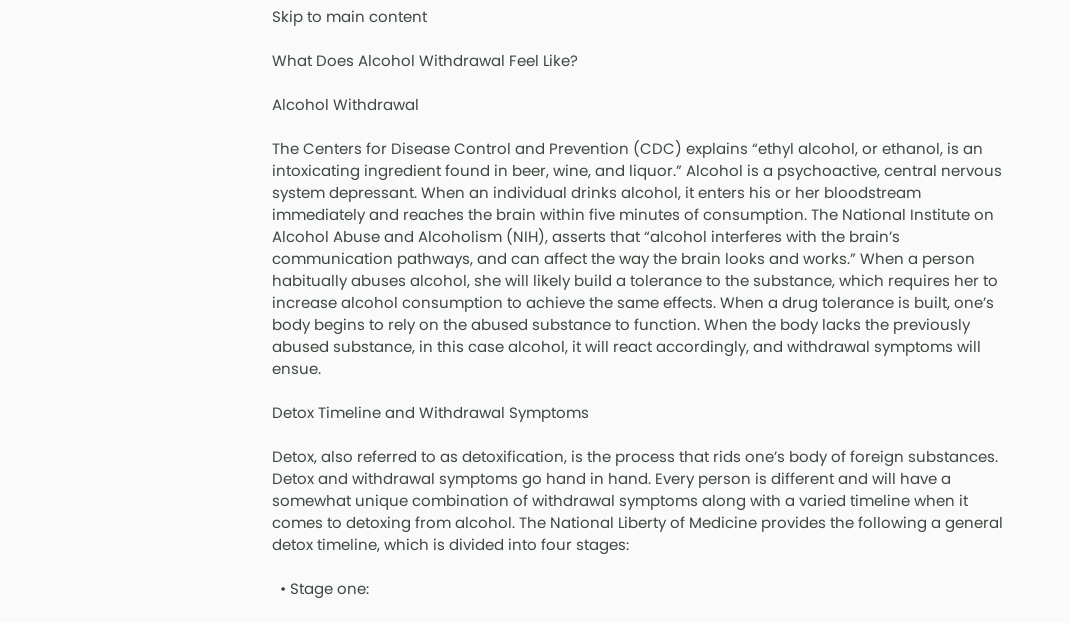Skip to main content

What Does Alcohol Withdrawal Feel Like?

Alcohol Withdrawal

The Centers for Disease Control and Prevention (CDC) explains “ethyl alcohol, or ethanol, is an intoxicating ingredient found in beer, wine, and liquor.” Alcohol is a psychoactive, central nervous system depressant. When an individual drinks alcohol, it enters his or her bloodstream immediately and reaches the brain within five minutes of consumption. The National Institute on Alcohol Abuse and Alcoholism (NIH), asserts that “alcohol interferes with the brain’s communication pathways, and can affect the way the brain looks and works.” When a person habitually abuses alcohol, she will likely build a tolerance to the substance, which requires her to increase alcohol consumption to achieve the same effects. When a drug tolerance is built, one’s body begins to rely on the abused substance to function. When the body lacks the previously abused substance, in this case alcohol, it will react accordingly, and withdrawal symptoms will ensue.

Detox Timeline and Withdrawal Symptoms

Detox, also referred to as detoxification, is the process that rids one’s body of foreign substances. Detox and withdrawal symptoms go hand in hand. Every person is different and will have a somewhat unique combination of withdrawal symptoms along with a varied timeline when it comes to detoxing from alcohol. The National Liberty of Medicine provides the following a general detox timeline, which is divided into four stages:

  • Stage one: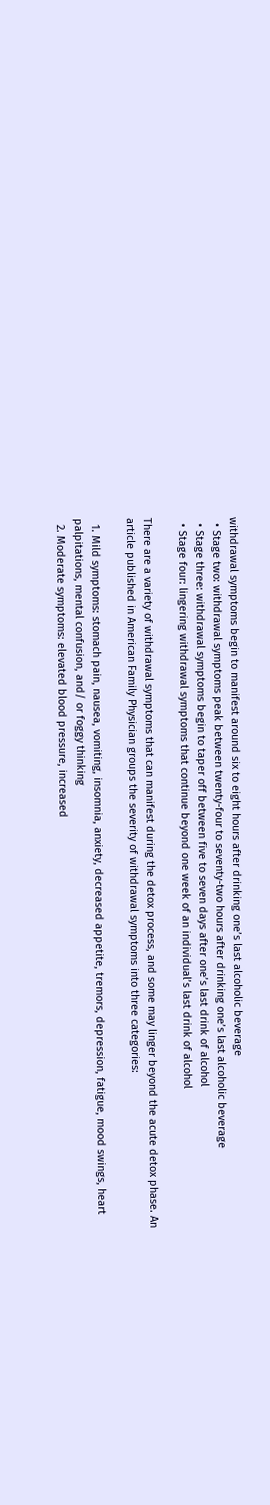withdrawal symptoms begin to manifest around six to eight hours after drinking one’s last alcoholic beverage
  • Stage two: withdrawal symptoms peak between twenty-four to seventy-two hours after drinking one’s last alcoholic beverage
  • Stage three: withdrawal symptoms begin to taper off between five to seven days after one’s last drink of alcohol
  • Stage four: lingering withdrawal symptoms that continue beyond one week of an individual’s last drink of alcohol

There are a variety of withdrawal symptoms that can manifest during the detox process, and some may linger beyond the acute detox phase. An article published in American Family Physician groups the severity of withdrawal symptoms into three categories:

  1. Mild symptoms: stomach pain, nausea, vomiting, insomnia, anxiety, decreased appetite, tremors, depression, fatigue, mood swings, heart palpitations, mental confusion, and/ or foggy thinking
  2. Moderate symptoms: elevated blood pressure, increased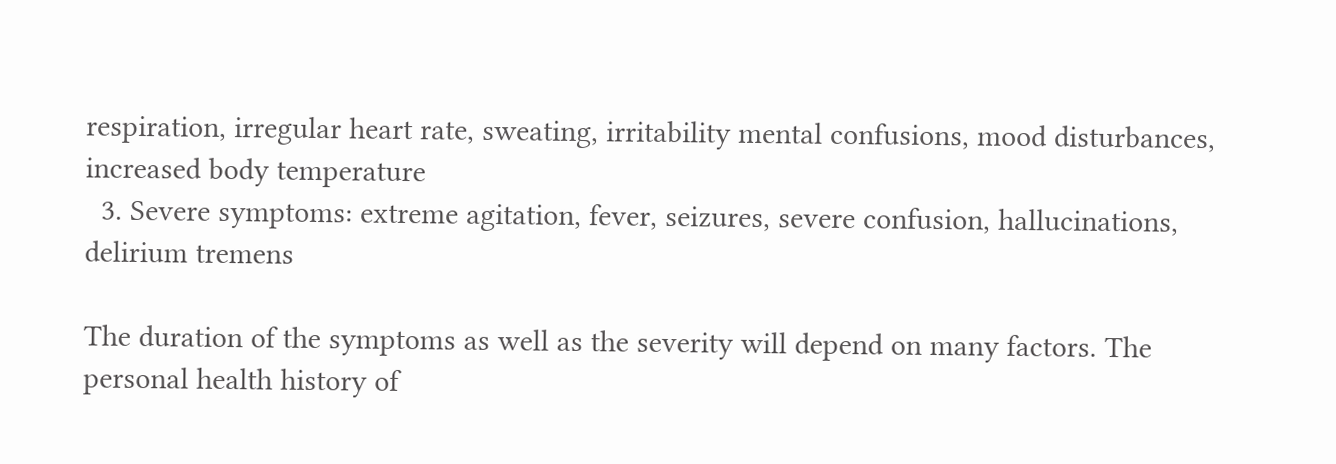respiration, irregular heart rate, sweating, irritability mental confusions, mood disturbances, increased body temperature
  3. Severe symptoms: extreme agitation, fever, seizures, severe confusion, hallucinations, delirium tremens

The duration of the symptoms as well as the severity will depend on many factors. The personal health history of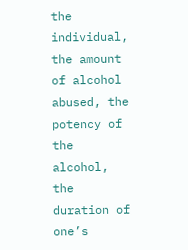the individual, the amount of alcohol abused, the potency of the alcohol, the duration of one’s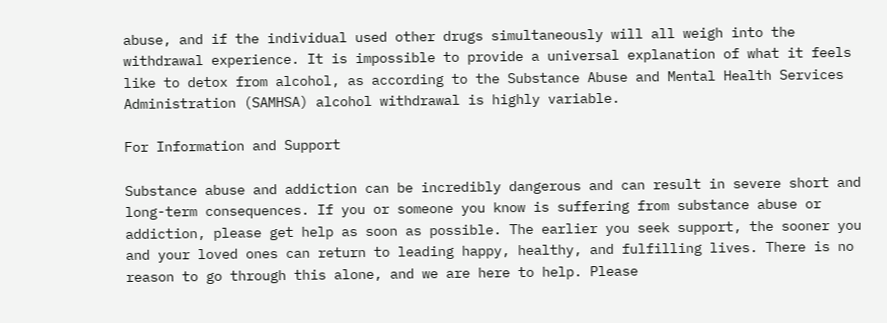abuse, and if the individual used other drugs simultaneously will all weigh into the withdrawal experience. It is impossible to provide a universal explanation of what it feels like to detox from alcohol, as according to the Substance Abuse and Mental Health Services Administration (SAMHSA) alcohol withdrawal is highly variable.

For Information and Support

Substance abuse and addiction can be incredibly dangerous and can result in severe short and long-term consequences. If you or someone you know is suffering from substance abuse or addiction, please get help as soon as possible. The earlier you seek support, the sooner you and your loved ones can return to leading happy, healthy, and fulfilling lives. There is no reason to go through this alone, and we are here to help. Please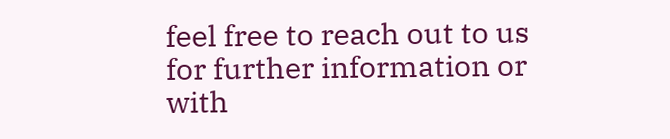feel free to reach out to us for further information or with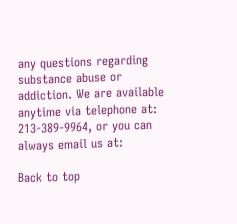any questions regarding substance abuse or addiction. We are available anytime via telephone at: 213-389-9964, or you can always email us at:

Back to top